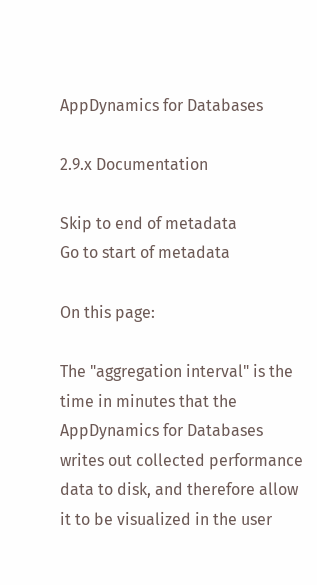AppDynamics for Databases

2.9.x Documentation

Skip to end of metadata
Go to start of metadata

On this page:

The "aggregation interval" is the time in minutes that the AppDynamics for Databases writes out collected performance data to disk, and therefore allow it to be visualized in the user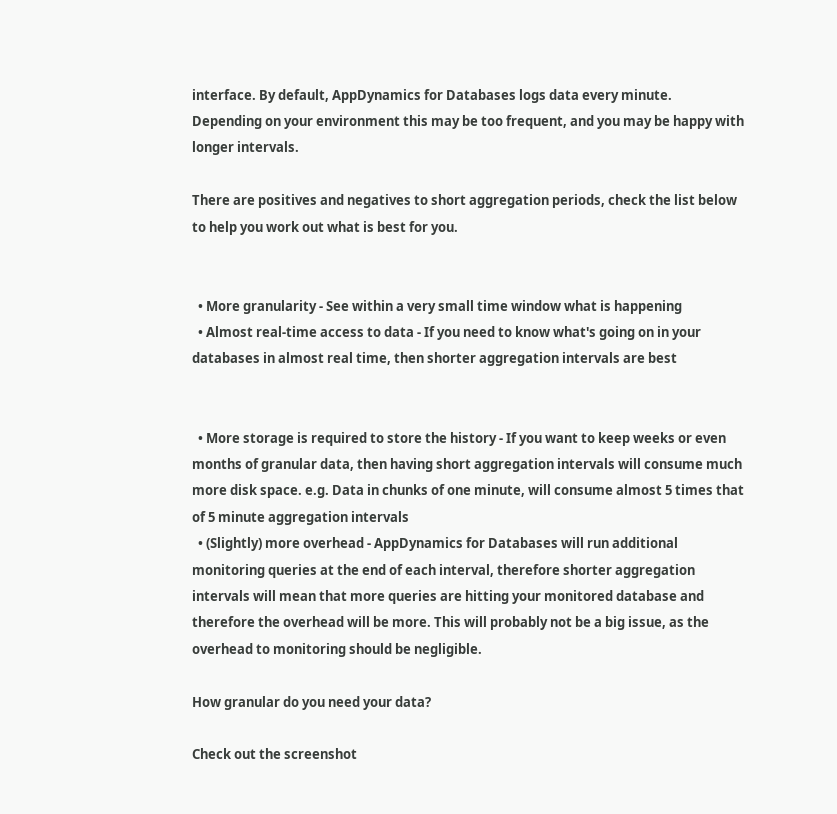interface. By default, AppDynamics for Databases logs data every minute. Depending on your environment this may be too frequent, and you may be happy with longer intervals.

There are positives and negatives to short aggregation periods, check the list below to help you work out what is best for you.


  • More granularity - See within a very small time window what is happening
  • Almost real-time access to data - If you need to know what's going on in your databases in almost real time, then shorter aggregation intervals are best


  • More storage is required to store the history - If you want to keep weeks or even months of granular data, then having short aggregation intervals will consume much more disk space. e.g. Data in chunks of one minute, will consume almost 5 times that of 5 minute aggregation intervals
  • (Slightly) more overhead - AppDynamics for Databases will run additional monitoring queries at the end of each interval, therefore shorter aggregation intervals will mean that more queries are hitting your monitored database and therefore the overhead will be more. This will probably not be a big issue, as the overhead to monitoring should be negligible.

How granular do you need your data?

Check out the screenshot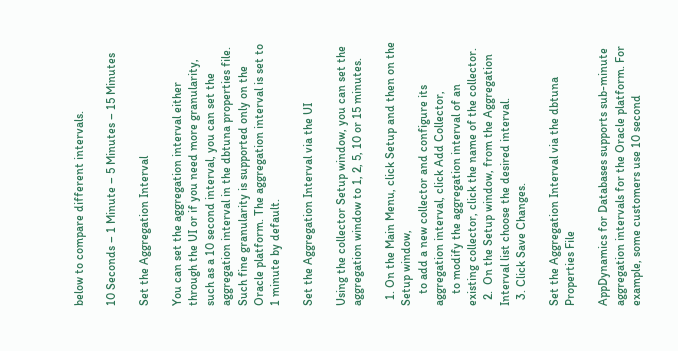below to compare different intervals.

10 Seconds – 1 Minute – 5 Minutes – 15 Minutes

Set the Aggregation Interval

You can set the aggregation interval either through the UI or if you need more granularity, such as a 10 second interval, you can set the aggregation interval in the dbtuna properties file. Such fine granularity is supported only on the Oracle platform. The aggregation interval is set to 1 minute by default.

Set the Aggregation Interval via the UI

Using the collector Setup window, you can set the aggregation window to 1, 2, 5, 10 or 15 minutes.

  1. On the Main Menu, click Setup and then on the Setup window,
    to add a new collector and configure its aggregation interval, click Add Collector,
    to modify the aggregation interval of an existing collector, click the name of the collector.
  2.  On the Setup window, from the Aggregation Interval list choose the desired interval.
  3. Click Save Changes.

Set the Aggregation Interval via the dbtuna Properties File

AppDynamics for Databases supports sub-minute aggregation intervals for the Oracle platform. For example, some customers use 10 second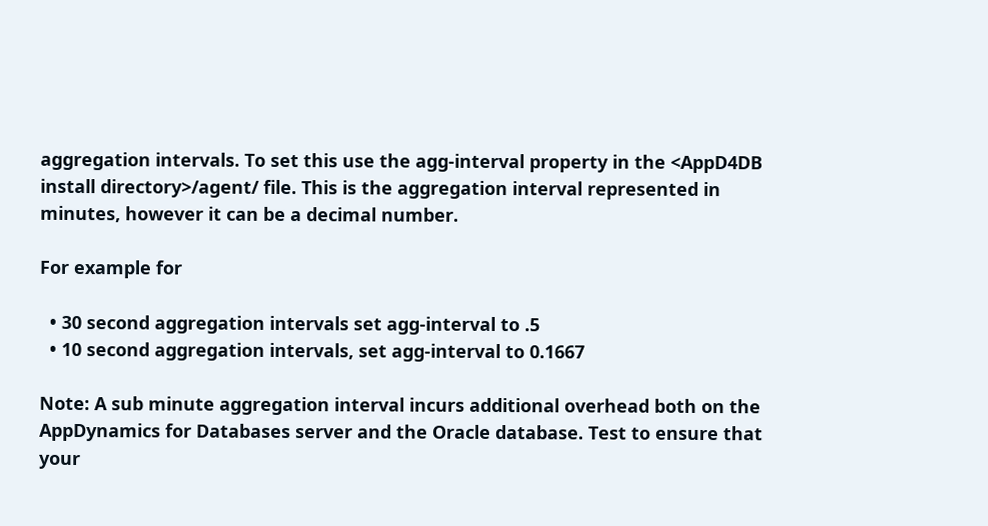aggregation intervals. To set this use the agg-interval property in the <AppD4DB install directory>/agent/ file. This is the aggregation interval represented in minutes, however it can be a decimal number.

For example for

  • 30 second aggregation intervals set agg-interval to .5
  • 10 second aggregation intervals, set agg-interval to 0.1667

Note: A sub minute aggregation interval incurs additional overhead both on the AppDynamics for Databases server and the Oracle database. Test to ensure that your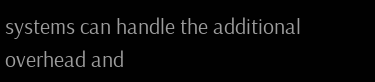systems can handle the additional overhead and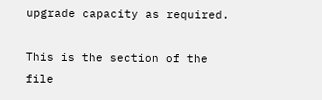upgrade capacity as required.

This is the section of the file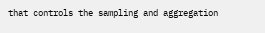that controls the sampling and aggregation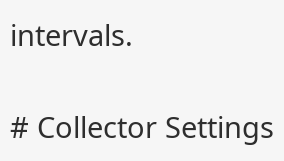intervals.

# Collector Settings